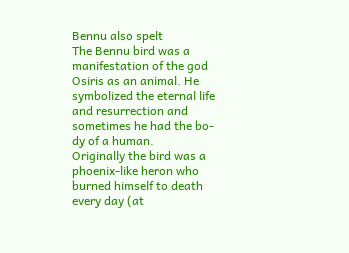Bennu also spelt
The Bennu bird was a manifestation of the god Osiris as an animal. He symbolized the eternal life and resurrection and sometimes he had the bo- dy of a human.
Originally the bird was a phoenix-like heron who burned himself to death every day (at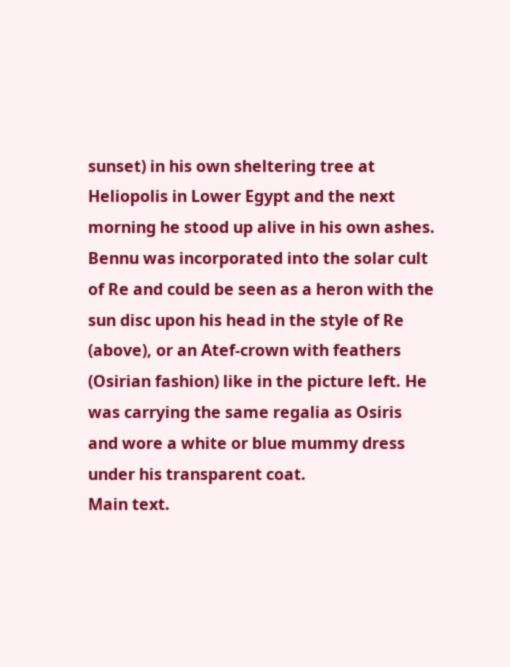sunset) in his own sheltering tree at Heliopolis in Lower Egypt and the next morning he stood up alive in his own ashes. Bennu was incorporated into the solar cult of Re and could be seen as a heron with the sun disc upon his head in the style of Re (above), or an Atef-crown with feathers (Osirian fashion) like in the picture left. He was carrying the same regalia as Osiris and wore a white or blue mummy dress under his transparent coat.
Main text.